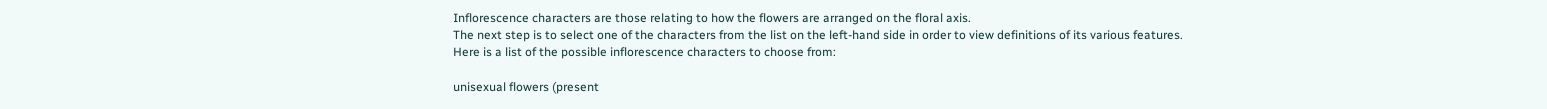Inflorescence characters are those relating to how the flowers are arranged on the floral axis.
The next step is to select one of the characters from the list on the left-hand side in order to view definitions of its various features.
Here is a list of the possible inflorescence characters to choose from:

unisexual flowers (present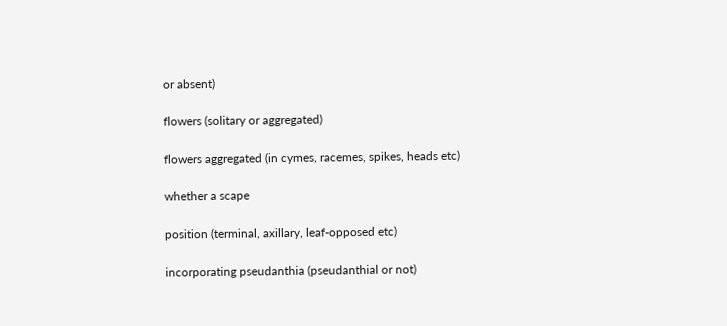or absent)

flowers (solitary or aggregated)

flowers aggregated (in cymes, racemes, spikes, heads etc)

whether a scape

position (terminal, axillary, leaf-opposed etc)

incorporating pseudanthia (pseudanthial or not)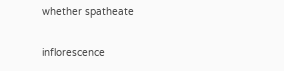whether spatheate

inflorescence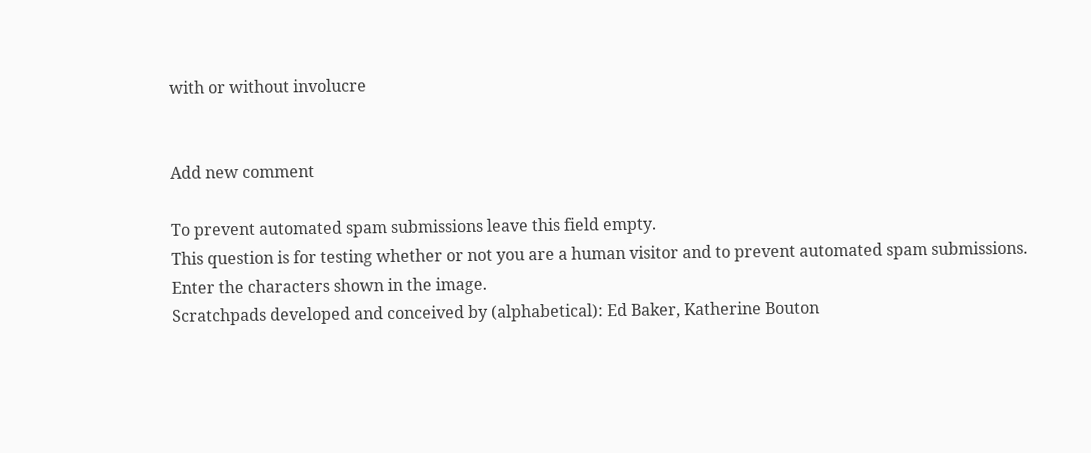with or without involucre


Add new comment

To prevent automated spam submissions leave this field empty.
This question is for testing whether or not you are a human visitor and to prevent automated spam submissions.
Enter the characters shown in the image.
Scratchpads developed and conceived by (alphabetical): Ed Baker, Katherine Bouton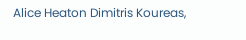Alice Heaton Dimitris Koureas,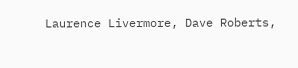Laurence Livermore, Dave Roberts,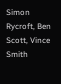Simon Rycroft, Ben Scott, Vince Smith